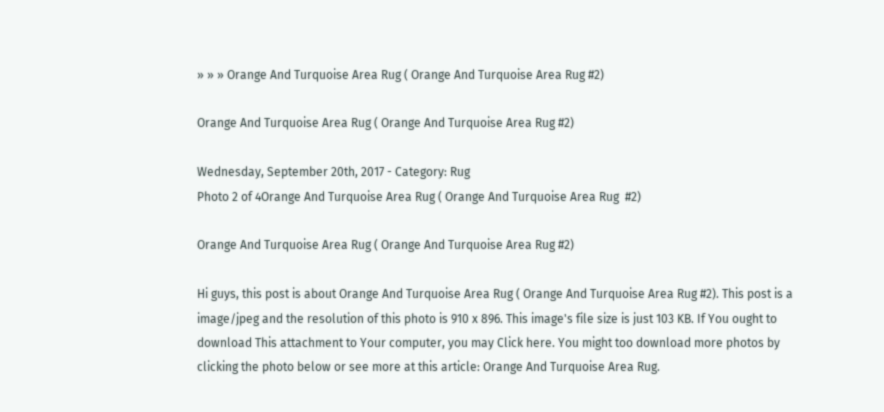» » » Orange And Turquoise Area Rug ( Orange And Turquoise Area Rug #2)

Orange And Turquoise Area Rug ( Orange And Turquoise Area Rug #2)

Wednesday, September 20th, 2017 - Category: Rug
Photo 2 of 4Orange And Turquoise Area Rug ( Orange And Turquoise Area Rug  #2)

Orange And Turquoise Area Rug ( Orange And Turquoise Area Rug #2)

Hi guys, this post is about Orange And Turquoise Area Rug ( Orange And Turquoise Area Rug #2). This post is a image/jpeg and the resolution of this photo is 910 x 896. This image's file size is just 103 KB. If You ought to download This attachment to Your computer, you may Click here. You might too download more photos by clicking the photo below or see more at this article: Orange And Turquoise Area Rug.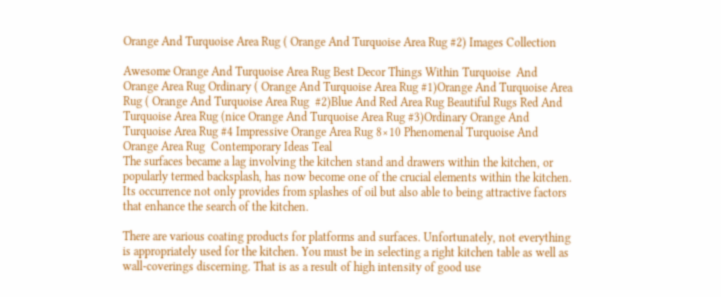Orange And Turquoise Area Rug ( Orange And Turquoise Area Rug #2) Images Collection

Awesome Orange And Turquoise Area Rug Best Decor Things Within Turquoise  And Orange Area Rug Ordinary ( Orange And Turquoise Area Rug #1)Orange And Turquoise Area Rug ( Orange And Turquoise Area Rug  #2)Blue And Red Area Rug Beautiful Rugs Red And Turquoise Area Rug (nice Orange And Turquoise Area Rug #3)Ordinary Orange And Turquoise Area Rug #4 Impressive Orange Area Rug 8×10 Phenomenal Turquoise And Orange Area Rug  Contemporary Ideas Teal
The surfaces became a lag involving the kitchen stand and drawers within the kitchen, or popularly termed backsplash, has now become one of the crucial elements within the kitchen. Its occurrence not only provides from splashes of oil but also able to being attractive factors that enhance the search of the kitchen.

There are various coating products for platforms and surfaces. Unfortunately, not everything is appropriately used for the kitchen. You must be in selecting a right kitchen table as well as wall-coverings discerning. That is as a result of high intensity of good use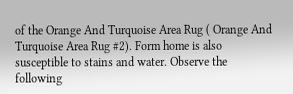of the Orange And Turquoise Area Rug ( Orange And Turquoise Area Rug #2). Form home is also susceptible to stains and water. Observe the following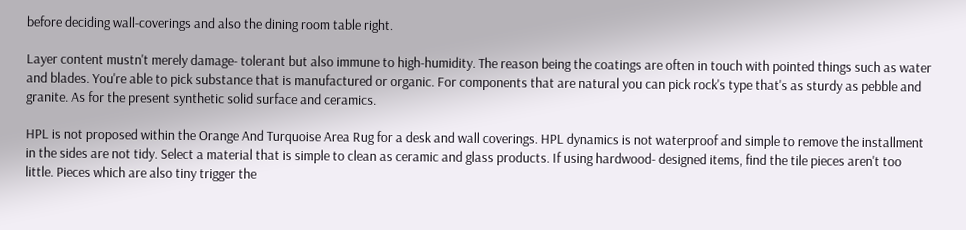before deciding wall-coverings and also the dining room table right.

Layer content mustn't merely damage- tolerant but also immune to high-humidity. The reason being the coatings are often in touch with pointed things such as water and blades. You're able to pick substance that is manufactured or organic. For components that are natural you can pick rock's type that's as sturdy as pebble and granite. As for the present synthetic solid surface and ceramics.

HPL is not proposed within the Orange And Turquoise Area Rug for a desk and wall coverings. HPL dynamics is not waterproof and simple to remove the installment in the sides are not tidy. Select a material that is simple to clean as ceramic and glass products. If using hardwood- designed items, find the tile pieces aren't too little. Pieces which are also tiny trigger the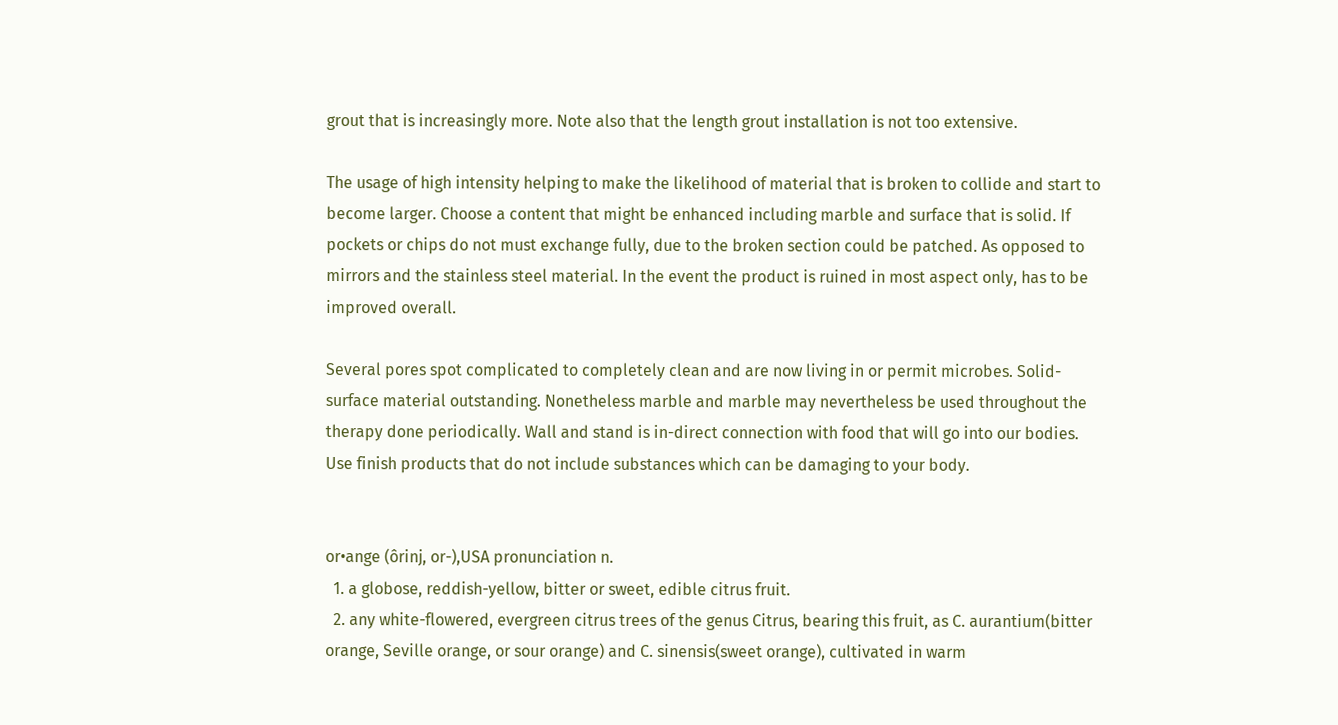grout that is increasingly more. Note also that the length grout installation is not too extensive.

The usage of high intensity helping to make the likelihood of material that is broken to collide and start to become larger. Choose a content that might be enhanced including marble and surface that is solid. If pockets or chips do not must exchange fully, due to the broken section could be patched. As opposed to mirrors and the stainless steel material. In the event the product is ruined in most aspect only, has to be improved overall.

Several pores spot complicated to completely clean and are now living in or permit microbes. Solid-surface material outstanding. Nonetheless marble and marble may nevertheless be used throughout the therapy done periodically. Wall and stand is in-direct connection with food that will go into our bodies. Use finish products that do not include substances which can be damaging to your body.


or•ange (ôrinj, or-),USA pronunciation n.
  1. a globose, reddish-yellow, bitter or sweet, edible citrus fruit.
  2. any white-flowered, evergreen citrus trees of the genus Citrus, bearing this fruit, as C. aurantium(bitter orange, Seville orange, or sour orange) and C. sinensis(sweet orange), cultivated in warm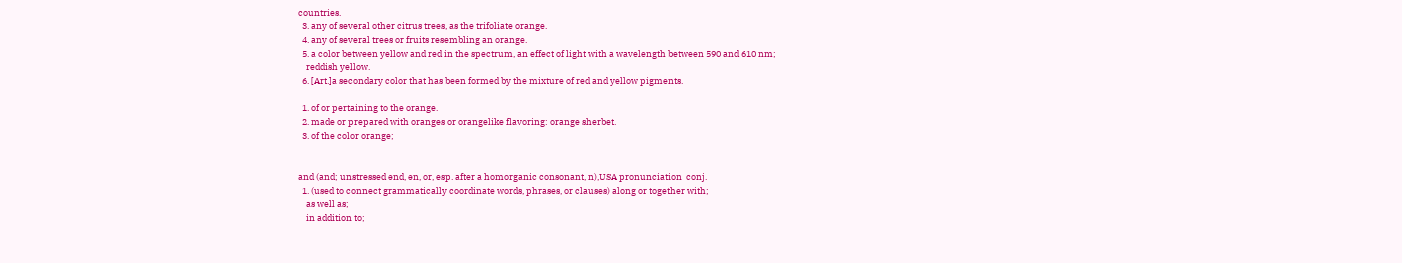countries.
  3. any of several other citrus trees, as the trifoliate orange.
  4. any of several trees or fruits resembling an orange.
  5. a color between yellow and red in the spectrum, an effect of light with a wavelength between 590 and 610 nm;
    reddish yellow.
  6. [Art.]a secondary color that has been formed by the mixture of red and yellow pigments.

  1. of or pertaining to the orange.
  2. made or prepared with oranges or orangelike flavoring: orange sherbet.
  3. of the color orange;


and (and; unstressed ənd, ən, or, esp. after a homorganic consonant, n),USA pronunciation  conj.
  1. (used to connect grammatically coordinate words, phrases, or clauses) along or together with;
    as well as;
    in addition to;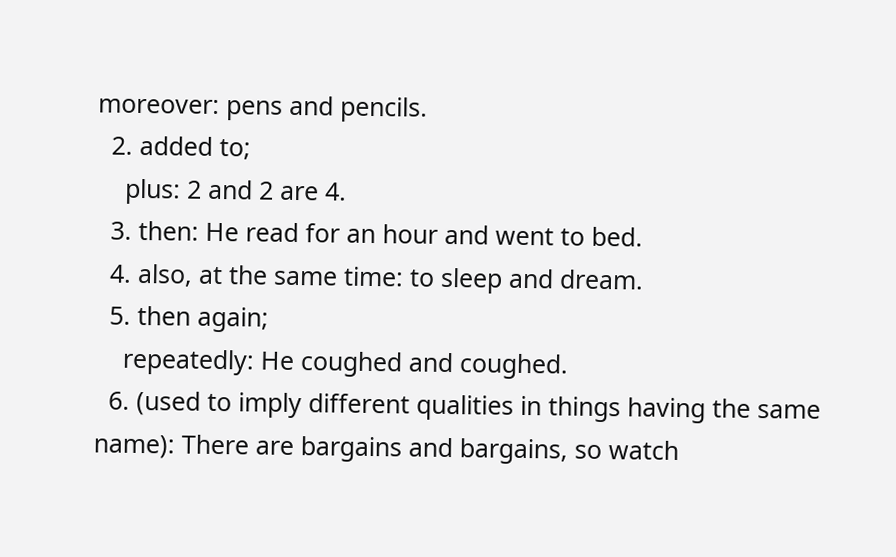moreover: pens and pencils.
  2. added to;
    plus: 2 and 2 are 4.
  3. then: He read for an hour and went to bed.
  4. also, at the same time: to sleep and dream.
  5. then again;
    repeatedly: He coughed and coughed.
  6. (used to imply different qualities in things having the same name): There are bargains and bargains, so watch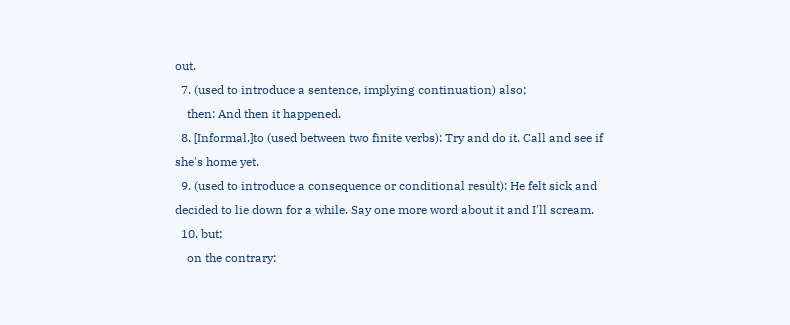out.
  7. (used to introduce a sentence, implying continuation) also;
    then: And then it happened.
  8. [Informal.]to (used between two finite verbs): Try and do it. Call and see if she's home yet.
  9. (used to introduce a consequence or conditional result): He felt sick and decided to lie down for a while. Say one more word about it and I'll scream.
  10. but;
    on the contrary: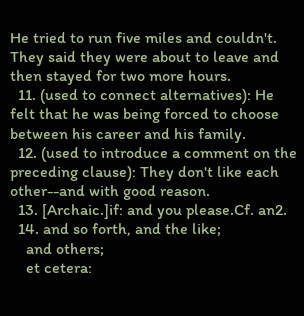He tried to run five miles and couldn't. They said they were about to leave and then stayed for two more hours.
  11. (used to connect alternatives): He felt that he was being forced to choose between his career and his family.
  12. (used to introduce a comment on the preceding clause): They don't like each other--and with good reason.
  13. [Archaic.]if: and you please.Cf. an2.
  14. and so forth, and the like;
    and others;
    et cetera: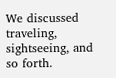We discussed traveling, sightseeing, and so forth.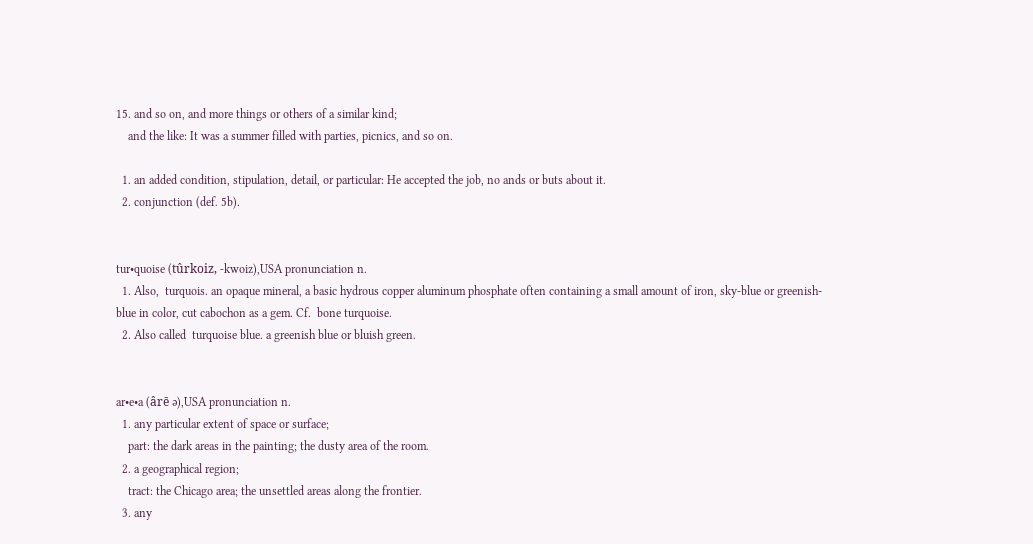15. and so on, and more things or others of a similar kind;
    and the like: It was a summer filled with parties, picnics, and so on.

  1. an added condition, stipulation, detail, or particular: He accepted the job, no ands or buts about it.
  2. conjunction (def. 5b).


tur•quoise (tûrkoiz, -kwoiz),USA pronunciation n.
  1. Also,  turquois. an opaque mineral, a basic hydrous copper aluminum phosphate often containing a small amount of iron, sky-blue or greenish-blue in color, cut cabochon as a gem. Cf.  bone turquoise.
  2. Also called  turquoise blue. a greenish blue or bluish green.


ar•e•a (ârē ə),USA pronunciation n.
  1. any particular extent of space or surface;
    part: the dark areas in the painting; the dusty area of the room.
  2. a geographical region;
    tract: the Chicago area; the unsettled areas along the frontier.
  3. any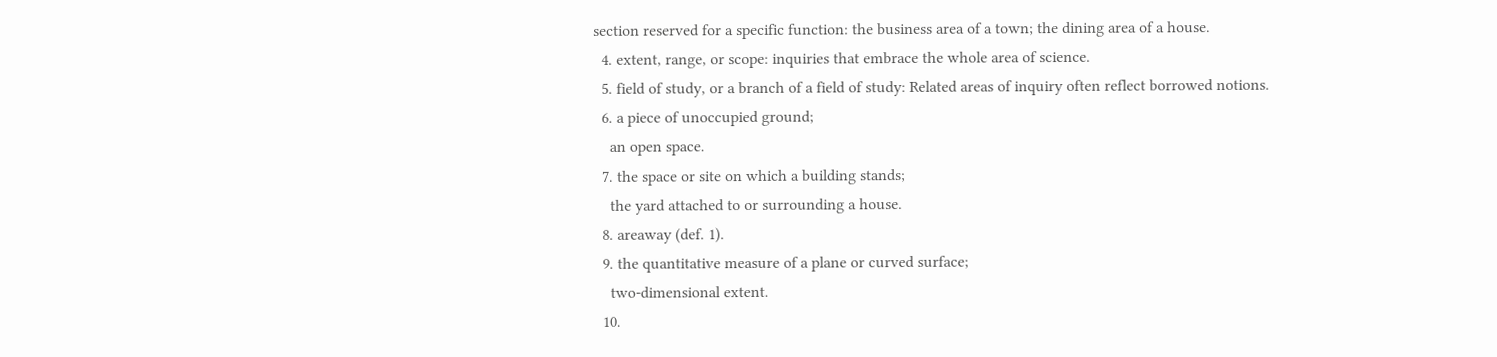section reserved for a specific function: the business area of a town; the dining area of a house.
  4. extent, range, or scope: inquiries that embrace the whole area of science.
  5. field of study, or a branch of a field of study: Related areas of inquiry often reflect borrowed notions.
  6. a piece of unoccupied ground;
    an open space.
  7. the space or site on which a building stands;
    the yard attached to or surrounding a house.
  8. areaway (def. 1).
  9. the quantitative measure of a plane or curved surface;
    two-dimensional extent.
  10.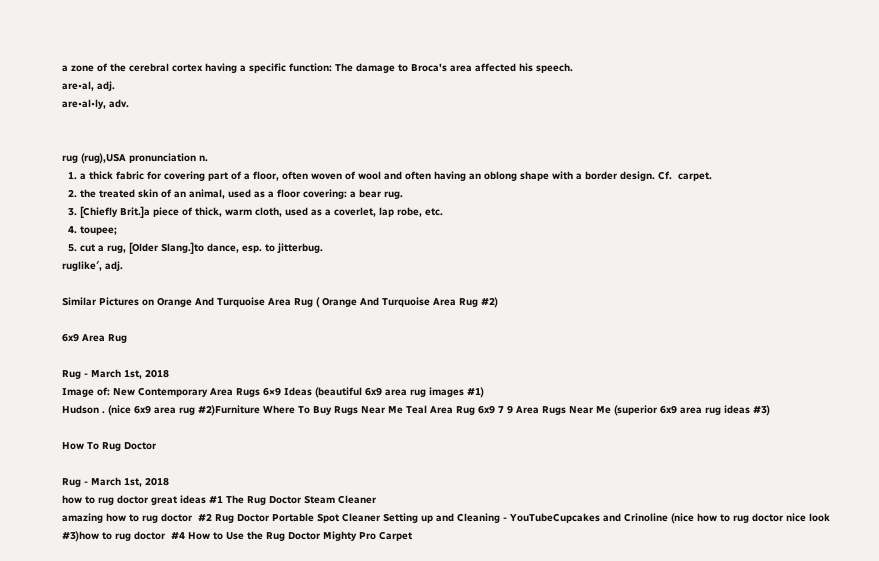a zone of the cerebral cortex having a specific function: The damage to Broca's area affected his speech.
are•al, adj.
are•al•ly, adv.


rug (rug),USA pronunciation n.
  1. a thick fabric for covering part of a floor, often woven of wool and often having an oblong shape with a border design. Cf.  carpet.
  2. the treated skin of an animal, used as a floor covering: a bear rug.
  3. [Chiefly Brit.]a piece of thick, warm cloth, used as a coverlet, lap robe, etc.
  4. toupee;
  5. cut a rug, [Older Slang.]to dance, esp. to jitterbug.
ruglike′, adj.

Similar Pictures on Orange And Turquoise Area Rug ( Orange And Turquoise Area Rug #2)

6x9 Area Rug

Rug - March 1st, 2018
Image of: New Contemporary Area Rugs 6×9 Ideas (beautiful 6x9 area rug images #1)
Hudson . (nice 6x9 area rug #2)Furniture Where To Buy Rugs Near Me Teal Area Rug 6x9 7 9 Area Rugs Near Me (superior 6x9 area rug ideas #3)

How To Rug Doctor

Rug - March 1st, 2018
how to rug doctor great ideas #1 The Rug Doctor Steam Cleaner
amazing how to rug doctor  #2 Rug Doctor Portable Spot Cleaner Setting up and Cleaning - YouTubeCupcakes and Crinoline (nice how to rug doctor nice look #3)how to rug doctor  #4 How to Use the Rug Doctor Mighty Pro Carpet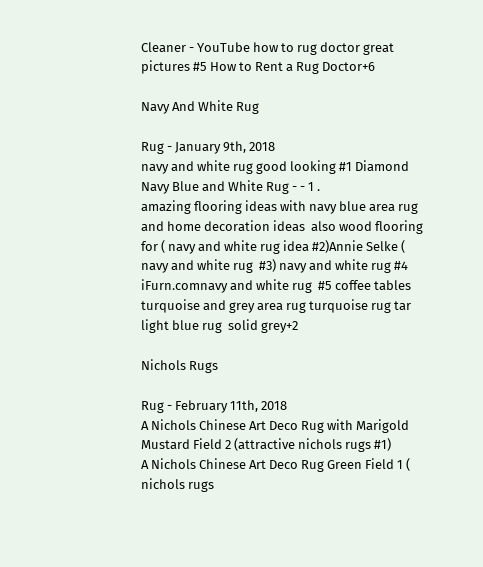Cleaner - YouTube how to rug doctor great pictures #5 How to Rent a Rug Doctor+6

Navy And White Rug

Rug - January 9th, 2018
navy and white rug good looking #1 Diamond Navy Blue and White Rug - - 1 .
amazing flooring ideas with navy blue area rug and home decoration ideas  also wood flooring for ( navy and white rug idea #2)Annie Selke ( navy and white rug  #3) navy and white rug #4 iFurn.comnavy and white rug  #5 coffee tables turquoise and grey area rug turquoise rug tar light blue rug  solid grey+2

Nichols Rugs

Rug - February 11th, 2018
A Nichols Chinese Art Deco Rug with Marigold Mustard Field 2 (attractive nichols rugs #1)
A Nichols Chinese Art Deco Rug Green Field 1 ( nichols rugs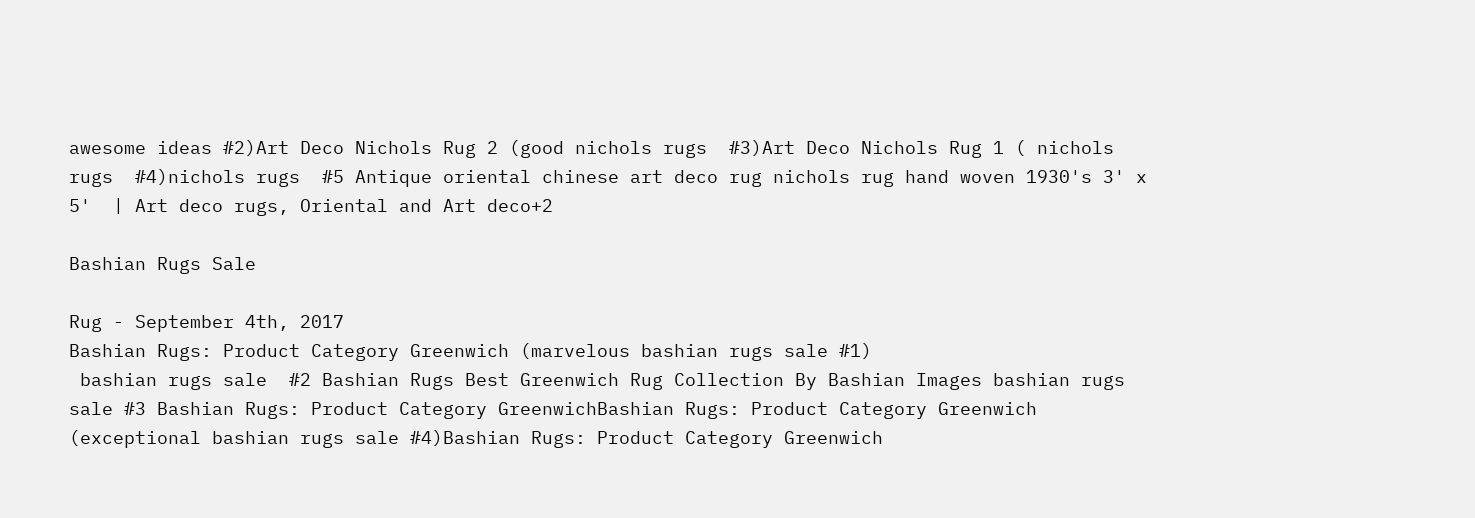awesome ideas #2)Art Deco Nichols Rug 2 (good nichols rugs  #3)Art Deco Nichols Rug 1 ( nichols rugs  #4)nichols rugs  #5 Antique oriental chinese art deco rug nichols rug hand woven 1930's 3' x 5'  | Art deco rugs, Oriental and Art deco+2

Bashian Rugs Sale

Rug - September 4th, 2017
Bashian Rugs: Product Category Greenwich (marvelous bashian rugs sale #1)
 bashian rugs sale  #2 Bashian Rugs Best Greenwich Rug Collection By Bashian Images bashian rugs sale #3 Bashian Rugs: Product Category GreenwichBashian Rugs: Product Category Greenwich (exceptional bashian rugs sale #4)Bashian Rugs: Product Category Greenwich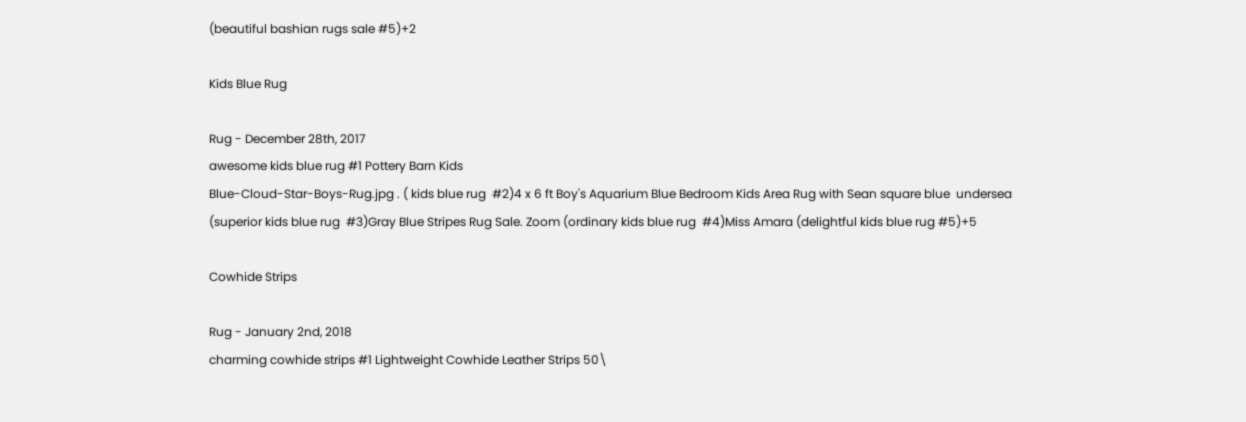(beautiful bashian rugs sale #5)+2

Kids Blue Rug

Rug - December 28th, 2017
awesome kids blue rug #1 Pottery Barn Kids
Blue-Cloud-Star-Boys-Rug.jpg . ( kids blue rug  #2)4 x 6 ft Boy's Aquarium Blue Bedroom Kids Area Rug with Sean square blue  undersea (superior kids blue rug  #3)Gray Blue Stripes Rug Sale. Zoom (ordinary kids blue rug  #4)Miss Amara (delightful kids blue rug #5)+5

Cowhide Strips

Rug - January 2nd, 2018
charming cowhide strips #1 Lightweight Cowhide Leather Strips 50\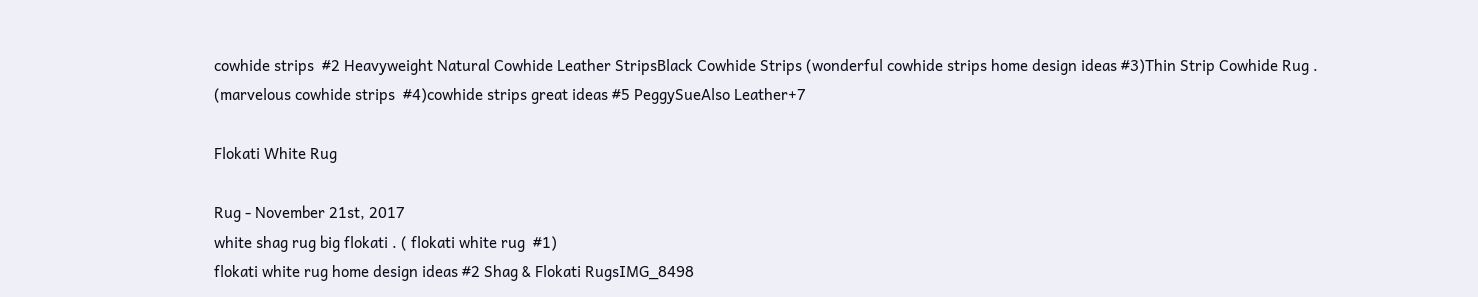cowhide strips  #2 Heavyweight Natural Cowhide Leather StripsBlack Cowhide Strips (wonderful cowhide strips home design ideas #3)Thin Strip Cowhide Rug . (marvelous cowhide strips  #4)cowhide strips great ideas #5 PeggySueAlso Leather+7

Flokati White Rug

Rug - November 21st, 2017
white shag rug big flokati . ( flokati white rug  #1)
flokati white rug home design ideas #2 Shag & Flokati RugsIMG_8498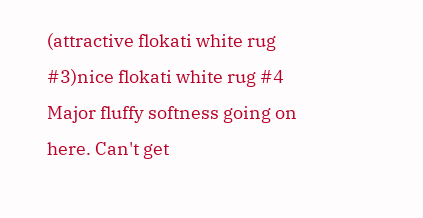(attractive flokati white rug #3)nice flokati white rug #4 Major fluffy softness going on here. Can't get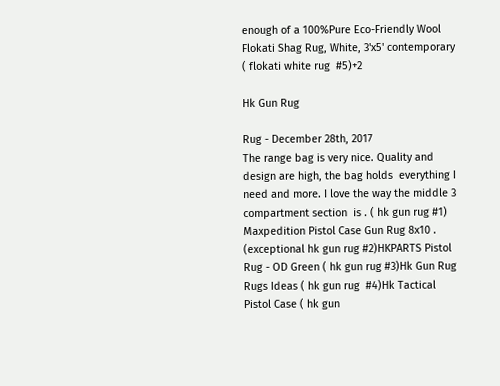enough of a 100%Pure Eco-Friendly Wool Flokati Shag Rug, White, 3'x5' contemporary ( flokati white rug  #5)+2

Hk Gun Rug

Rug - December 28th, 2017
The range bag is very nice. Quality and design are high, the bag holds  everything I need and more. I love the way the middle 3 compartment section  is . ( hk gun rug #1)
Maxpedition Pistol Case Gun Rug 8x10 . (exceptional hk gun rug #2)HKPARTS Pistol Rug - OD Green ( hk gun rug #3)Hk Gun Rug Rugs Ideas ( hk gun rug  #4)Hk Tactical Pistol Case ( hk gun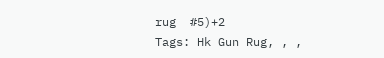rug  #5)+2
Tags: Hk Gun Rug, , ,